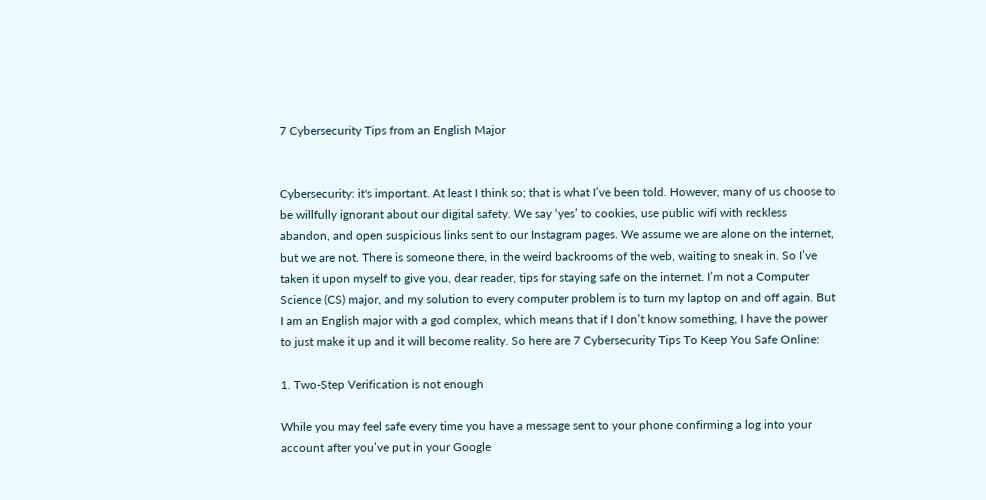7 Cybersecurity Tips from an English Major


Cybersecurity: it's important. At least I think so; that is what I’ve been told. However, many of us choose to be willfully ignorant about our digital safety. We say ‘yes’ to cookies, use public wifi with reckless abandon, and open suspicious links sent to our Instagram pages. We assume we are alone on the internet, but we are not. There is someone there, in the weird backrooms of the web, waiting to sneak in. So I’ve taken it upon myself to give you, dear reader, tips for staying safe on the internet. I’m not a Computer Science (CS) major, and my solution to every computer problem is to turn my laptop on and off again. But I am an English major with a god complex, which means that if I don’t know something, I have the power to just make it up and it will become reality. So here are 7 Cybersecurity Tips To Keep You Safe Online:

1. Two-Step Verification is not enough

While you may feel safe every time you have a message sent to your phone confirming a log into your account after you’ve put in your Google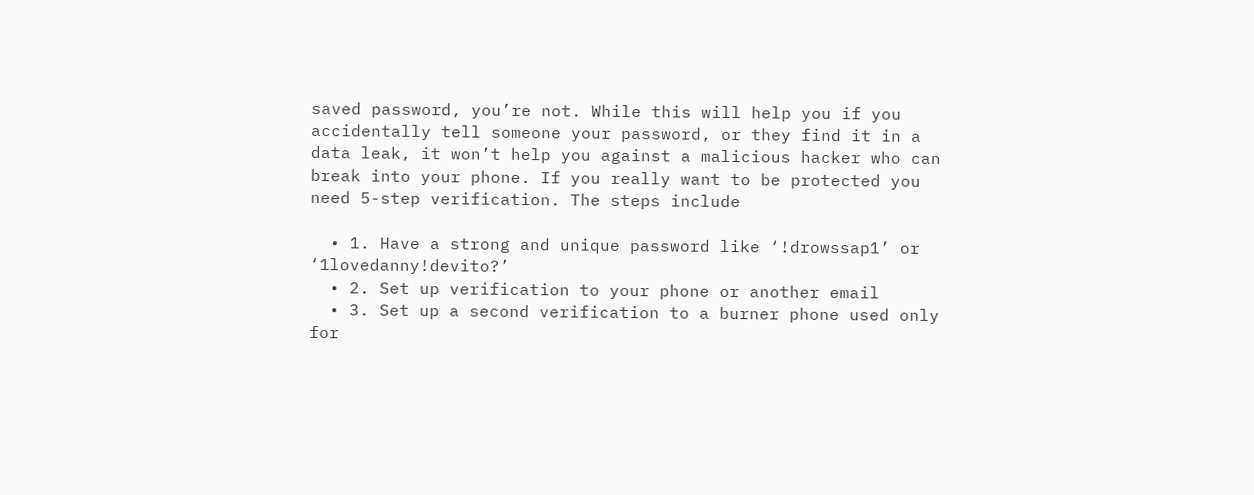saved password, you’re not. While this will help you if you accidentally tell someone your password, or they find it in a data leak, it won’t help you against a malicious hacker who can break into your phone. If you really want to be protected you need 5-step verification. The steps include

  • 1. Have a strong and unique password like ‘!drowssap1’ or ‘1lovedanny!devito?’
  • 2. Set up verification to your phone or another email
  • 3. Set up a second verification to a burner phone used only for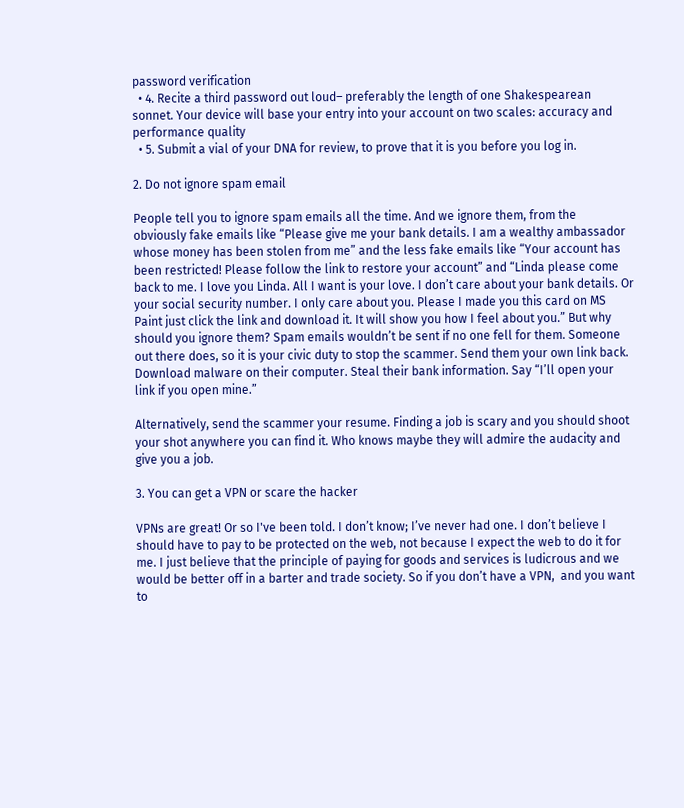password verification
  • 4. Recite a third password out loud– preferably the length of one Shakespearean sonnet. Your device will base your entry into your account on two scales: accuracy and performance quality
  • 5. Submit a vial of your DNA for review, to prove that it is you before you log in.

2. Do not ignore spam email

People tell you to ignore spam emails all the time. And we ignore them, from the  obviously fake emails like “Please give me your bank details. I am a wealthy ambassador whose money has been stolen from me” and the less fake emails like “Your account has been restricted! Please follow the link to restore your account” and “Linda please come back to me. I love you Linda. All I want is your love. I don’t care about your bank details. Or your social security number. I only care about you. Please I made you this card on MS Paint just click the link and download it. It will show you how I feel about you.” But why should you ignore them? Spam emails wouldn’t be sent if no one fell for them. Someone out there does, so it is your civic duty to stop the scammer. Send them your own link back. Download malware on their computer. Steal their bank information. Say “I’ll open your link if you open mine.”

Alternatively, send the scammer your resume. Finding a job is scary and you should shoot your shot anywhere you can find it. Who knows maybe they will admire the audacity and give you a job.

3. You can get a VPN or scare the hacker

VPNs are great! Or so I've been told. I don’t know; I’ve never had one. I don’t believe I should have to pay to be protected on the web, not because I expect the web to do it for me. I just believe that the principle of paying for goods and services is ludicrous and we would be better off in a barter and trade society. So if you don’t have a VPN,  and you want to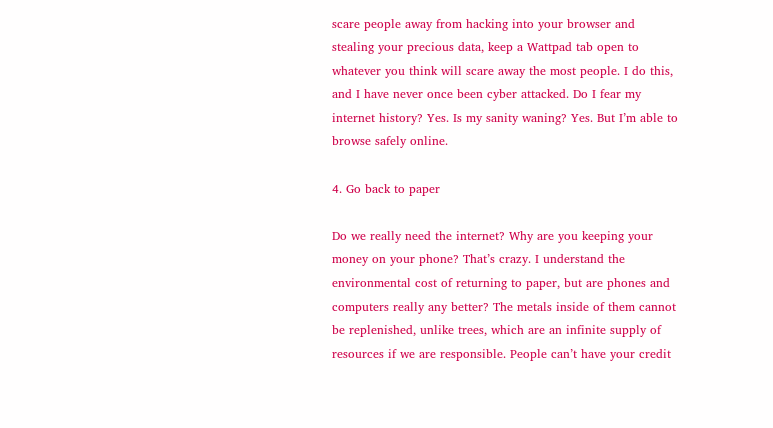scare people away from hacking into your browser and stealing your precious data, keep a Wattpad tab open to whatever you think will scare away the most people. I do this, and I have never once been cyber attacked. Do I fear my internet history? Yes. Is my sanity waning? Yes. But I’m able to browse safely online.

4. Go back to paper

Do we really need the internet? Why are you keeping your money on your phone? That’s crazy. I understand the environmental cost of returning to paper, but are phones and computers really any better? The metals inside of them cannot be replenished, unlike trees, which are an infinite supply of resources if we are responsible. People can’t have your credit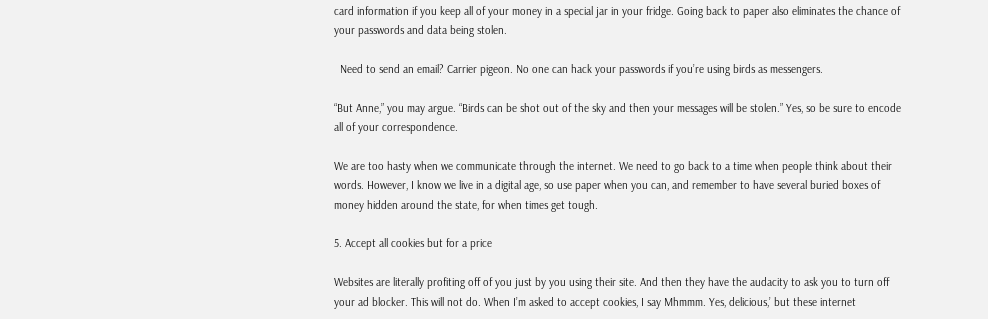card information if you keep all of your money in a special jar in your fridge. Going back to paper also eliminates the chance of your passwords and data being stolen.

  Need to send an email? Carrier pigeon. No one can hack your passwords if you’re using birds as messengers.

“But Anne,” you may argue. “Birds can be shot out of the sky and then your messages will be stolen.” Yes, so be sure to encode all of your correspondence.

We are too hasty when we communicate through the internet. We need to go back to a time when people think about their words. However, I know we live in a digital age, so use paper when you can, and remember to have several buried boxes of money hidden around the state, for when times get tough.

5. Accept all cookies but for a price

Websites are literally profiting off of you just by you using their site. And then they have the audacity to ask you to turn off your ad blocker. This will not do. When I’m asked to accept cookies, I say Mhmmm. Yes, delicious,’ but these internet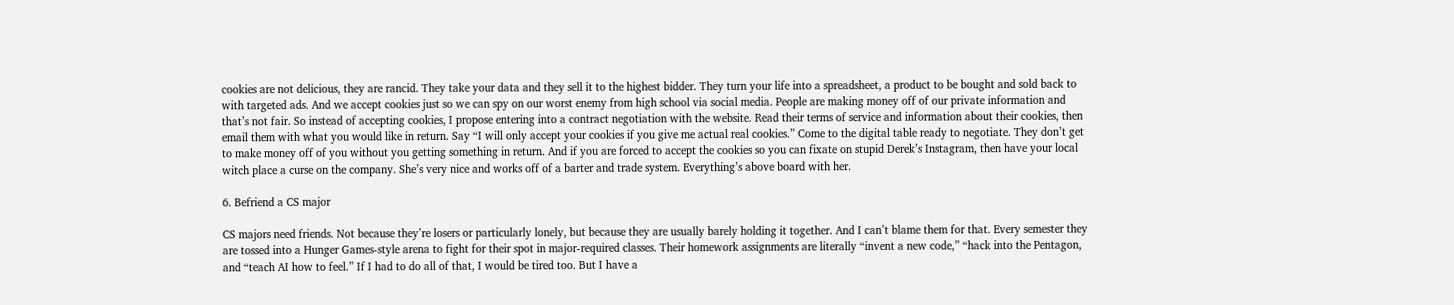cookies are not delicious, they are rancid. They take your data and they sell it to the highest bidder. They turn your life into a spreadsheet, a product to be bought and sold back to with targeted ads. And we accept cookies just so we can spy on our worst enemy from high school via social media. People are making money off of our private information and that’s not fair. So instead of accepting cookies, I propose entering into a contract negotiation with the website. Read their terms of service and information about their cookies, then email them with what you would like in return. Say “I will only accept your cookies if you give me actual real cookies.” Come to the digital table ready to negotiate. They don’t get to make money off of you without you getting something in return. And if you are forced to accept the cookies so you can fixate on stupid Derek’s Instagram, then have your local witch place a curse on the company. She’s very nice and works off of a barter and trade system. Everything’s above board with her.

6. Befriend a CS major

CS majors need friends. Not because they’re losers or particularly lonely, but because they are usually barely holding it together. And I can’t blame them for that. Every semester they are tossed into a Hunger Games-style arena to fight for their spot in major-required classes. Their homework assignments are literally “invent a new code,” “hack into the Pentagon, and “teach AI how to feel.” If I had to do all of that, I would be tired too. But I have a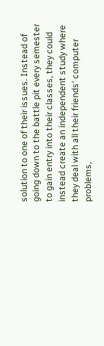solution to one of their issues. Instead of going down to the battle pit every semester to gain entry into their classes, they could instead create an independent study where they deal with all their friends' computer problems,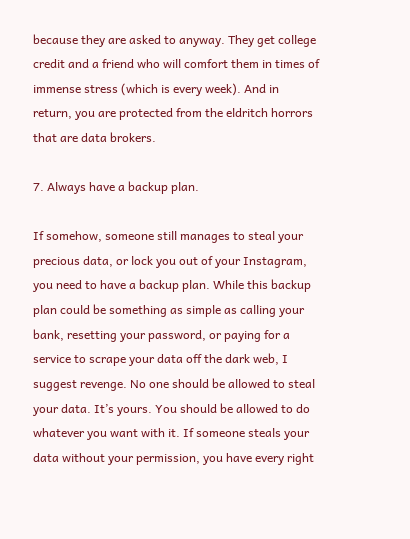because they are asked to anyway. They get college credit and a friend who will comfort them in times of immense stress (which is every week). And in return, you are protected from the eldritch horrors that are data brokers.

7. Always have a backup plan.

If somehow, someone still manages to steal your precious data, or lock you out of your Instagram, you need to have a backup plan. While this backup plan could be something as simple as calling your bank, resetting your password, or paying for a service to scrape your data off the dark web, I suggest revenge. No one should be allowed to steal your data. It’s yours. You should be allowed to do whatever you want with it. If someone steals your data without your permission, you have every right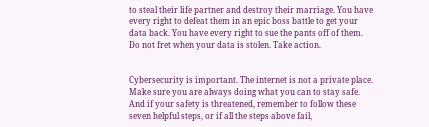to steal their life partner and destroy their marriage. You have every right to defeat them in an epic boss battle to get your data back. You have every right to sue the pants off of them. Do not fret when your data is stolen. Take action.


Cybersecurity is important. The internet is not a private place. Make sure you are always doing what you can to stay safe. And if your safety is threatened, remember to follow these seven helpful steps, or if all the steps above fail,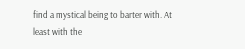find a mystical being to barter with. At least with the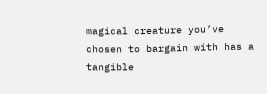magical creature you’ve chosen to bargain with has a tangible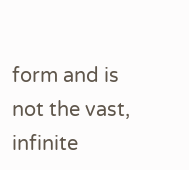form and is not the vast, infinite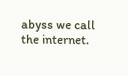abyss we call the internet.